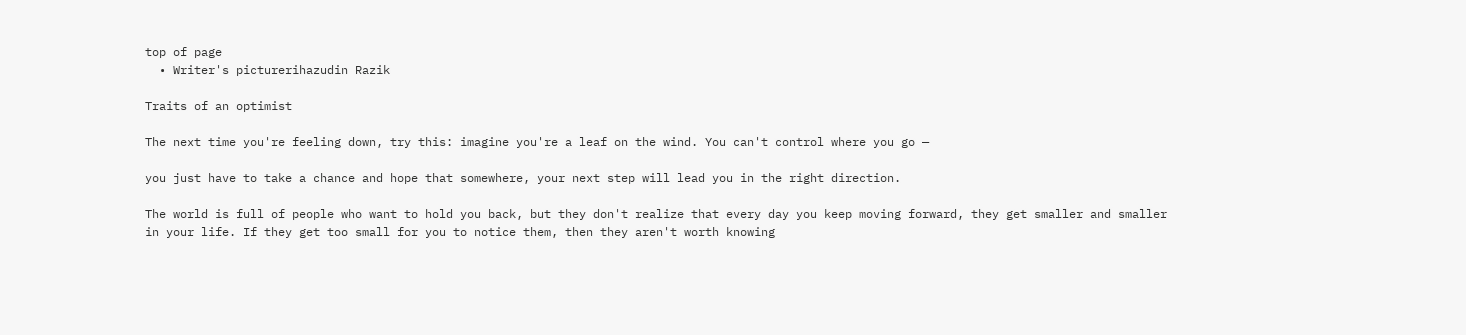top of page
  • Writer's picturerihazudin Razik

Traits of an optimist

The next time you're feeling down, try this: imagine you're a leaf on the wind. You can't control where you go —

you just have to take a chance and hope that somewhere, your next step will lead you in the right direction.

The world is full of people who want to hold you back, but they don't realize that every day you keep moving forward, they get smaller and smaller in your life. If they get too small for you to notice them, then they aren't worth knowing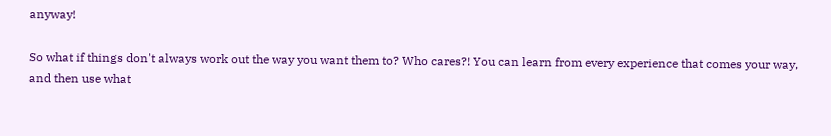anyway!

So what if things don't always work out the way you want them to? Who cares?! You can learn from every experience that comes your way, and then use what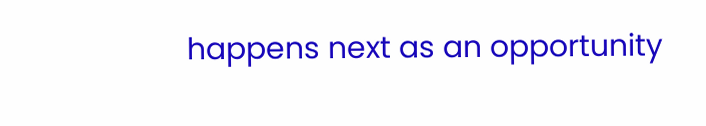happens next as an opportunity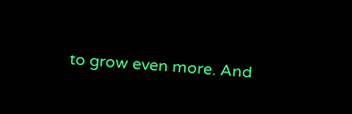to grow even more. And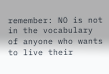remember: NO is not in the vocabulary of anyone who wants to live their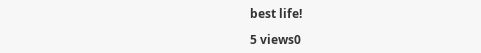best life!

5 views0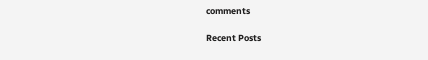comments

Recent Posts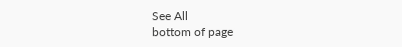See All
bottom of page